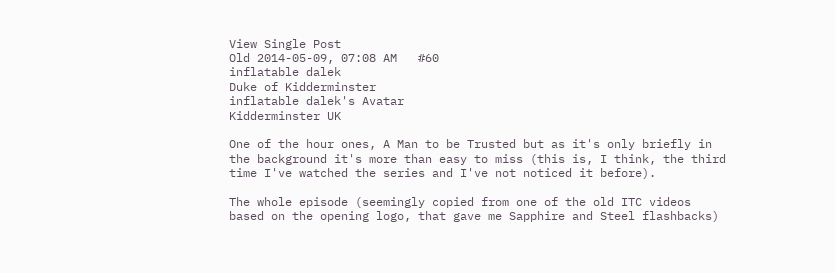View Single Post
Old 2014-05-09, 07:08 AM   #60
inflatable dalek
Duke of Kidderminster
inflatable dalek's Avatar
Kidderminster UK

One of the hour ones, A Man to be Trusted but as it's only briefly in the background it's more than easy to miss (this is, I think, the third time I've watched the series and I've not noticed it before).

The whole episode (seemingly copied from one of the old ITC videos based on the opening logo, that gave me Sapphire and Steel flashbacks)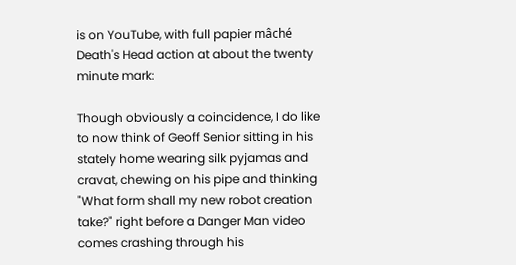is on YouTube, with full papier mâché Death's Head action at about the twenty minute mark:

Though obviously a coincidence, I do like to now think of Geoff Senior sitting in his stately home wearing silk pyjamas and cravat, chewing on his pipe and thinking "What form shall my new robot creation take?" right before a Danger Man video comes crashing through his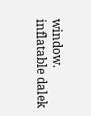window.
inflatable dalek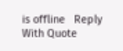is offline   Reply With Quote